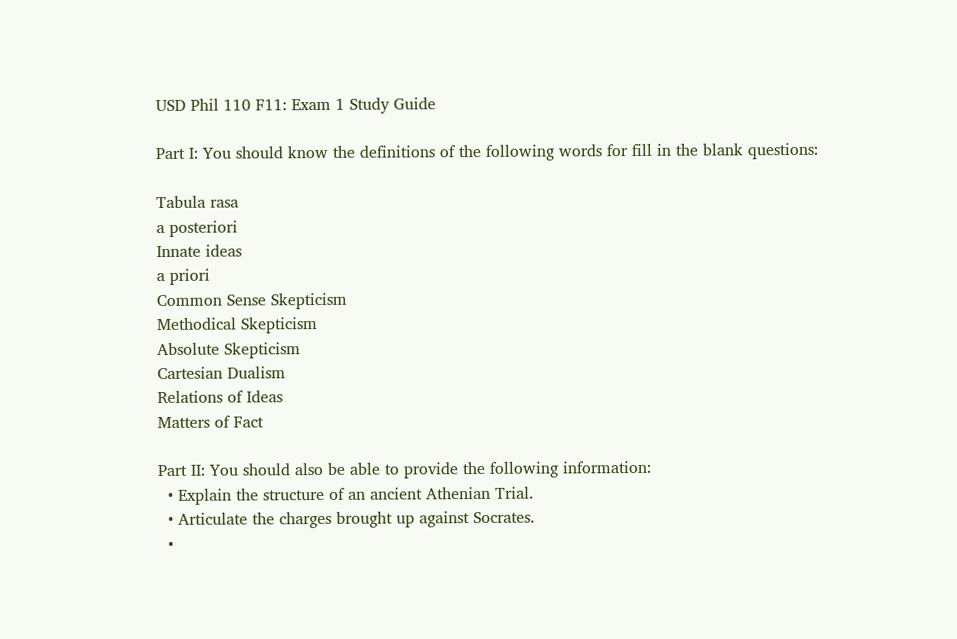USD Phil 110 F11: Exam 1 Study Guide

Part I: You should know the definitions of the following words for fill in the blank questions:

Tabula rasa
a posteriori
Innate ideas
a priori
Common Sense Skepticism
Methodical Skepticism
Absolute Skepticism
Cartesian Dualism
Relations of Ideas
Matters of Fact

Part II: You should also be able to provide the following information:
  • Explain the structure of an ancient Athenian Trial.
  • Articulate the charges brought up against Socrates.
  •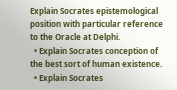Explain Socrates epistemological position with particular reference to the Oracle at Delphi.
  • Explain Socrates conception of the best sort of human existence.
  • Explain Socrates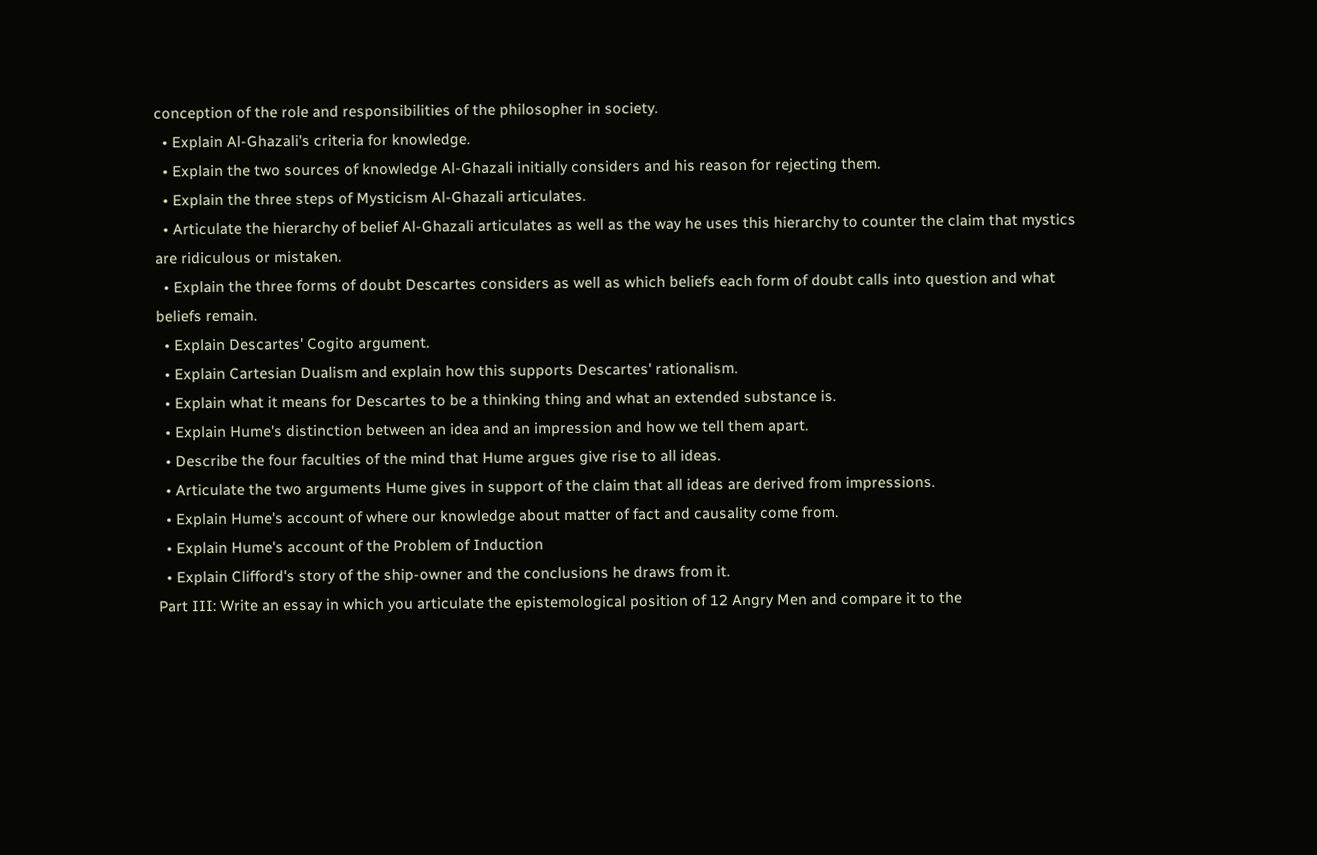conception of the role and responsibilities of the philosopher in society.
  • Explain Al-Ghazali's criteria for knowledge.
  • Explain the two sources of knowledge Al-Ghazali initially considers and his reason for rejecting them.
  • Explain the three steps of Mysticism Al-Ghazali articulates.
  • Articulate the hierarchy of belief Al-Ghazali articulates as well as the way he uses this hierarchy to counter the claim that mystics are ridiculous or mistaken.
  • Explain the three forms of doubt Descartes considers as well as which beliefs each form of doubt calls into question and what beliefs remain.
  • Explain Descartes' Cogito argument.
  • Explain Cartesian Dualism and explain how this supports Descartes' rationalism.
  • Explain what it means for Descartes to be a thinking thing and what an extended substance is.
  • Explain Hume's distinction between an idea and an impression and how we tell them apart.
  • Describe the four faculties of the mind that Hume argues give rise to all ideas.
  • Articulate the two arguments Hume gives in support of the claim that all ideas are derived from impressions.
  • Explain Hume's account of where our knowledge about matter of fact and causality come from.
  • Explain Hume's account of the Problem of Induction
  • Explain Clifford's story of the ship-owner and the conclusions he draws from it.
Part III: Write an essay in which you articulate the epistemological position of 12 Angry Men and compare it to the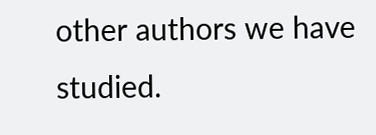other authors we have studied.